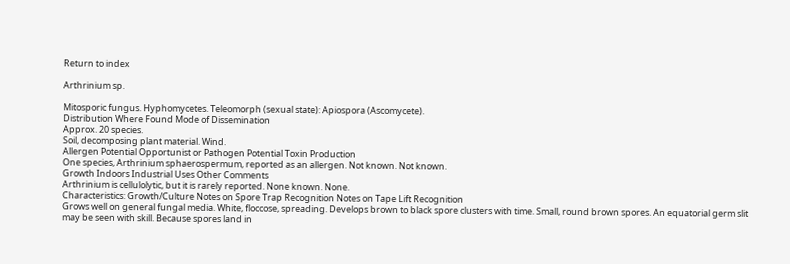Return to index

Arthrinium sp.

Mitosporic fungus. Hyphomycetes. Teleomorph (sexual state): Apiospora (Ascomycete).
Distribution Where Found Mode of Dissemination
Approx. 20 species.
Soil, decomposing plant material. Wind.
Allergen Potential Opportunist or Pathogen Potential Toxin Production
One species, Arthrinium sphaerospermum, reported as an allergen. Not known. Not known.
Growth Indoors Industrial Uses Other Comments
Arthrinium is cellulolytic, but it is rarely reported. None known. None.
Characteristics: Growth/Culture Notes on Spore Trap Recognition Notes on Tape Lift Recognition
Grows well on general fungal media. White, floccose, spreading. Develops brown to black spore clusters with time. Small, round brown spores. An equatorial germ slit may be seen with skill. Because spores land in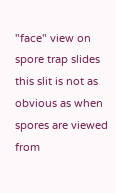"face" view on spore trap slides this slit is not as obvious as when spores are viewed from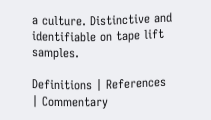a culture. Distinctive and identifiable on tape lift samples.

Definitions | References | Commentary